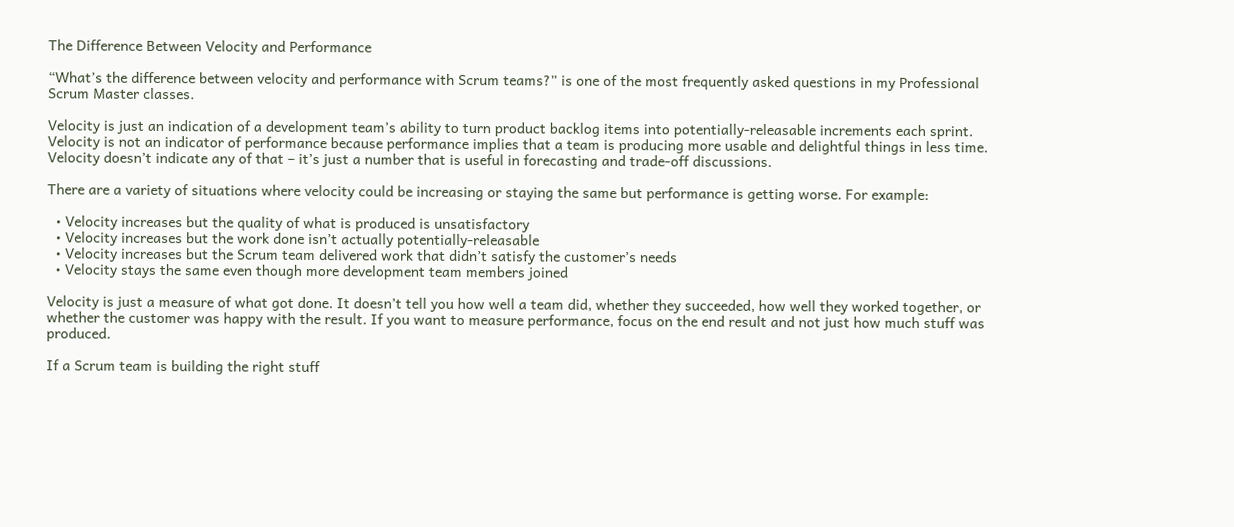The Difference Between Velocity and Performance

“What’s the difference between velocity and performance with Scrum teams?” is one of the most frequently asked questions in my Professional Scrum Master classes.

Velocity is just an indication of a development team’s ability to turn product backlog items into potentially-releasable increments each sprint. Velocity is not an indicator of performance because performance implies that a team is producing more usable and delightful things in less time. Velocity doesn’t indicate any of that – it’s just a number that is useful in forecasting and trade-off discussions.

There are a variety of situations where velocity could be increasing or staying the same but performance is getting worse. For example:

  • Velocity increases but the quality of what is produced is unsatisfactory
  • Velocity increases but the work done isn’t actually potentially-releasable
  • Velocity increases but the Scrum team delivered work that didn’t satisfy the customer’s needs
  • Velocity stays the same even though more development team members joined

Velocity is just a measure of what got done. It doesn’t tell you how well a team did, whether they succeeded, how well they worked together, or whether the customer was happy with the result. If you want to measure performance, focus on the end result and not just how much stuff was produced.

If a Scrum team is building the right stuff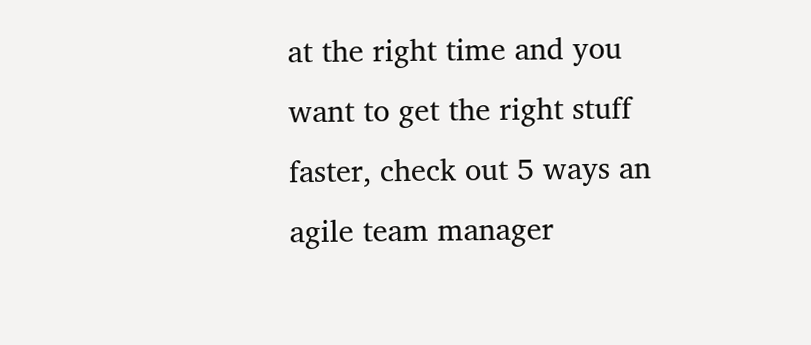at the right time and you want to get the right stuff faster, check out 5 ways an agile team manager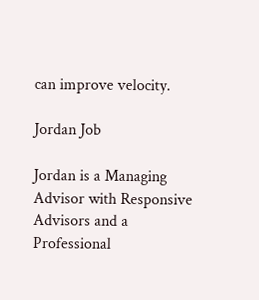can improve velocity.

Jordan Job

Jordan is a Managing Advisor with Responsive Advisors and a Professional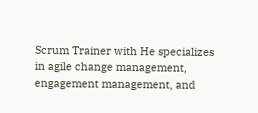Scrum Trainer with He specializes in agile change management, engagement management, and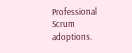Professional Scrum adoptions.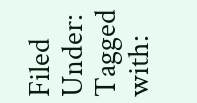Filed Under:
Tagged with: